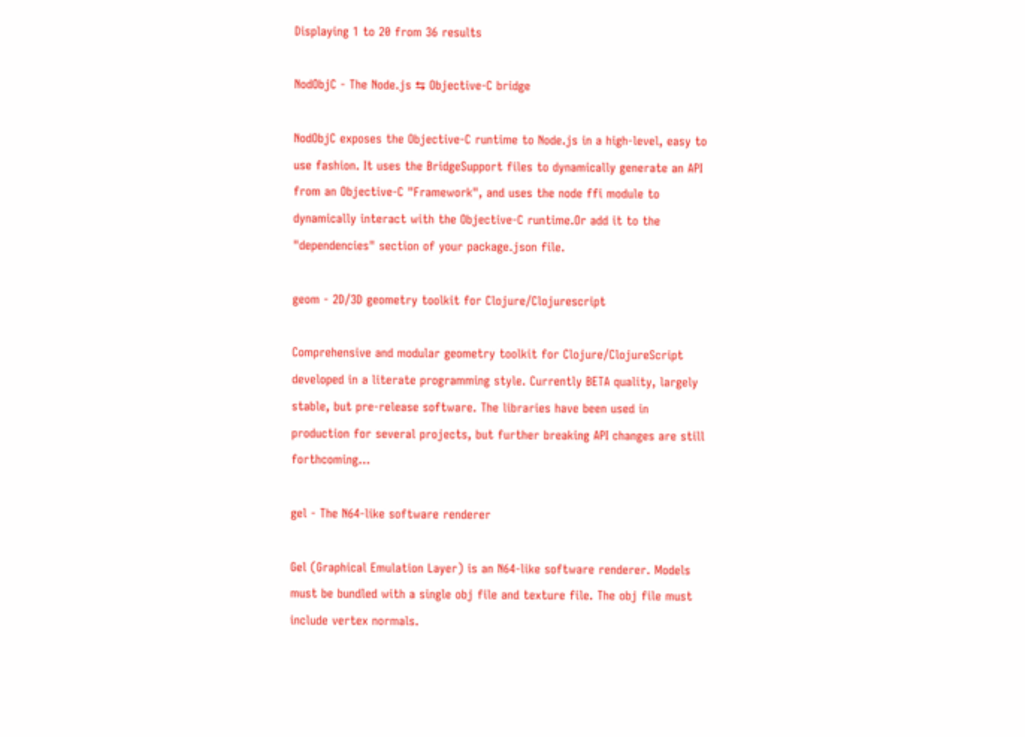Displaying 1 to 20 from 36 results

NodObjC - The Node.js ⇆ Objective-C bridge

NodObjC exposes the Objective-C runtime to Node.js in a high-level, easy to use fashion. It uses the BridgeSupport files to dynamically generate an API from an Objective-C "Framework", and uses the node ffi module to dynamically interact with the Objective-C runtime.Or add it to the "dependencies" section of your package.json file.

geom - 2D/3D geometry toolkit for Clojure/Clojurescript

Comprehensive and modular geometry toolkit for Clojure/ClojureScript developed in a literate programming style. Currently BETA quality, largely stable, but pre-release software. The libraries have been used in production for several projects, but further breaking API changes are still forthcoming...

gel - The N64-like software renderer

Gel (Graphical Emulation Layer) is an N64-like software renderer. Models must be bundled with a single obj file and texture file. The obj file must include vertex normals.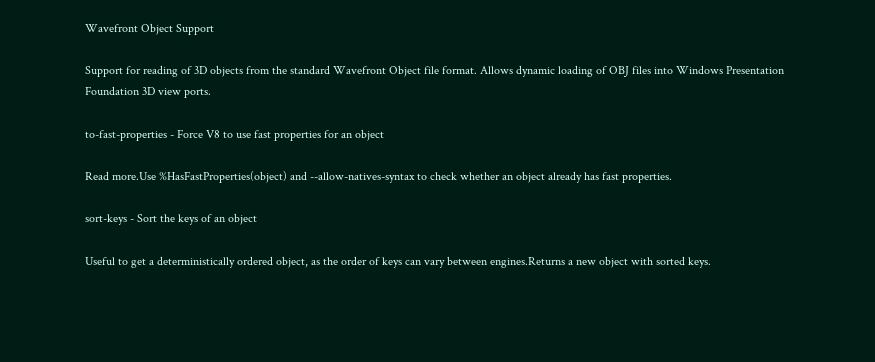Wavefront Object Support

Support for reading of 3D objects from the standard Wavefront Object file format. Allows dynamic loading of OBJ files into Windows Presentation Foundation 3D view ports.

to-fast-properties - Force V8 to use fast properties for an object

Read more.Use %HasFastProperties(object) and --allow-natives-syntax to check whether an object already has fast properties.

sort-keys - Sort the keys of an object

Useful to get a deterministically ordered object, as the order of keys can vary between engines.Returns a new object with sorted keys.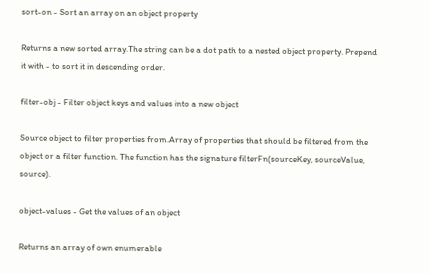sort-on - Sort an array on an object property

Returns a new sorted array.The string can be a dot path to a nested object property. Prepend it with - to sort it in descending order.

filter-obj - Filter object keys and values into a new object

Source object to filter properties from.Array of properties that should be filtered from the object or a filter function. The function has the signature filterFn(sourceKey, sourceValue, source).

object-values - Get the values of an object

Returns an array of own enumerable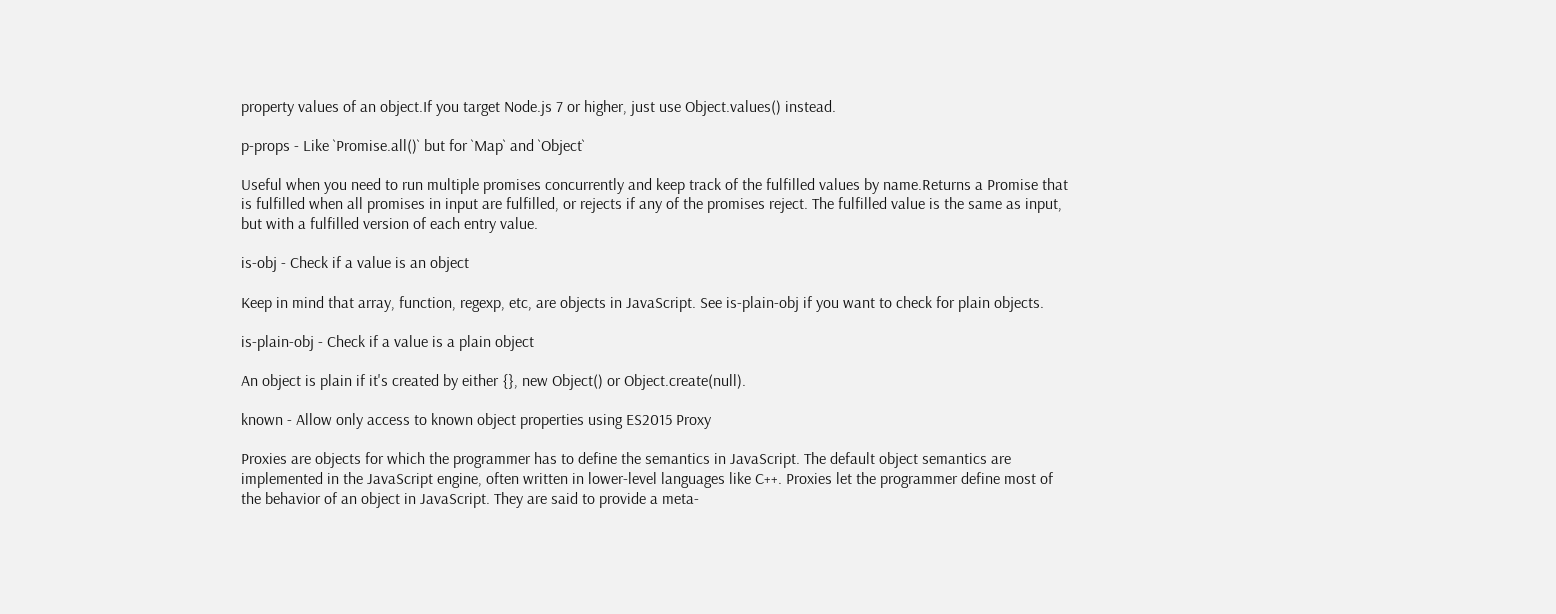property values of an object.If you target Node.js 7 or higher, just use Object.values() instead.

p-props - Like `Promise.all()` but for `Map` and `Object`

Useful when you need to run multiple promises concurrently and keep track of the fulfilled values by name.Returns a Promise that is fulfilled when all promises in input are fulfilled, or rejects if any of the promises reject. The fulfilled value is the same as input, but with a fulfilled version of each entry value.

is-obj - Check if a value is an object

Keep in mind that array, function, regexp, etc, are objects in JavaScript. See is-plain-obj if you want to check for plain objects.

is-plain-obj - Check if a value is a plain object

An object is plain if it's created by either {}, new Object() or Object.create(null).

known - Allow only access to known object properties using ES2015 Proxy

Proxies are objects for which the programmer has to define the semantics in JavaScript. The default object semantics are implemented in the JavaScript engine, often written in lower-level languages like C++. Proxies let the programmer define most of the behavior of an object in JavaScript. They are said to provide a meta-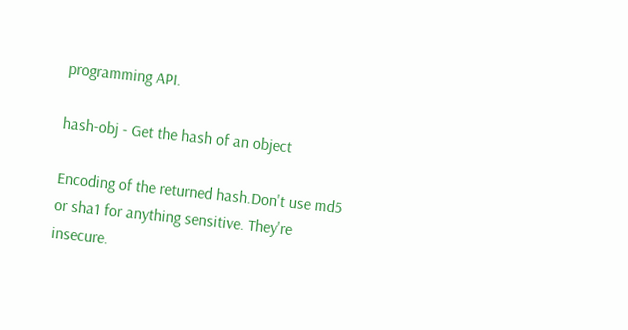programming API.

hash-obj - Get the hash of an object

Encoding of the returned hash.Don't use md5 or sha1 for anything sensitive. They're insecure.